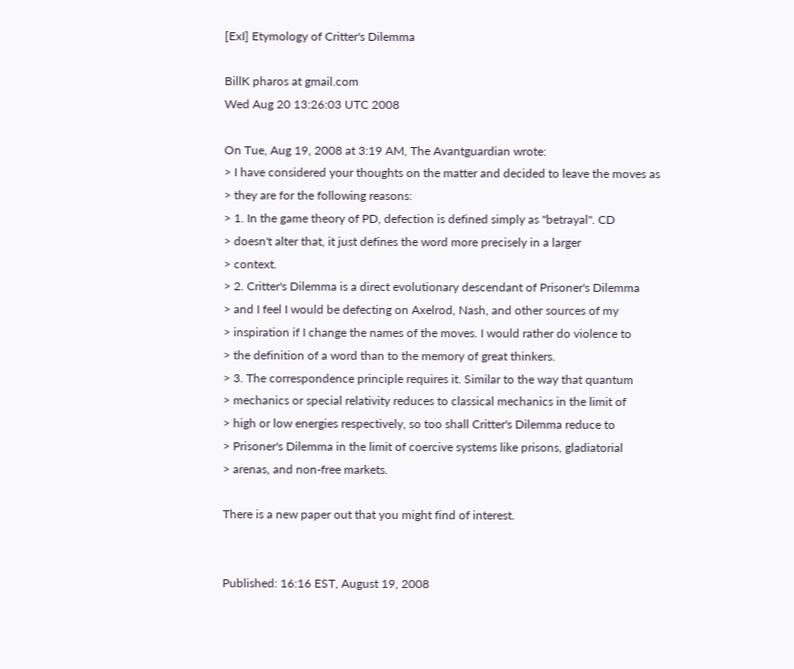[ExI] Etymology of Critter's Dilemma

BillK pharos at gmail.com
Wed Aug 20 13:26:03 UTC 2008

On Tue, Aug 19, 2008 at 3:19 AM, The Avantguardian wrote:
> I have considered your thoughts on the matter and decided to leave the moves as
> they are for the following reasons:
> 1. In the game theory of PD, defection is defined simply as "betrayal". CD
> doesn't alter that, it just defines the word more precisely in a larger
> context.
> 2. Critter's Dilemma is a direct evolutionary descendant of Prisoner's Dilemma
> and I feel I would be defecting on Axelrod, Nash, and other sources of my
> inspiration if I change the names of the moves. I would rather do violence to
> the definition of a word than to the memory of great thinkers.
> 3. The correspondence principle requires it. Similar to the way that quantum
> mechanics or special relativity reduces to classical mechanics in the limit of
> high or low energies respectively, so too shall Critter's Dilemma reduce to
> Prisoner's Dilemma in the limit of coercive systems like prisons, gladiatorial
> arenas, and non-free markets.

There is a new paper out that you might find of interest.


Published: 16:16 EST, August 19, 2008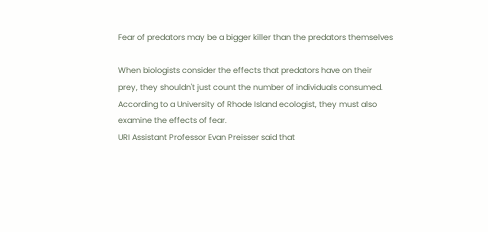Fear of predators may be a bigger killer than the predators themselves

When biologists consider the effects that predators have on their
prey, they shouldn't just count the number of individuals consumed.
According to a University of Rhode Island ecologist, they must also
examine the effects of fear.
URI Assistant Professor Evan Preisser said that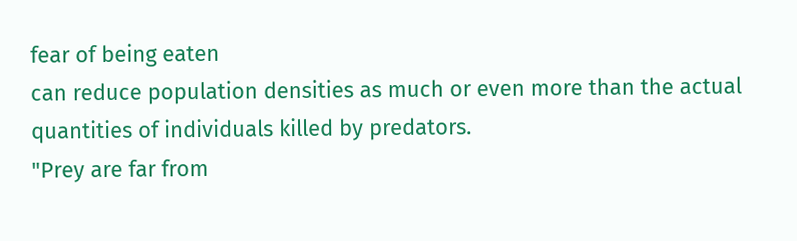fear of being eaten
can reduce population densities as much or even more than the actual
quantities of individuals killed by predators.
"Prey are far from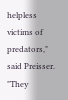helpless victims of predators," said Preisser.
"They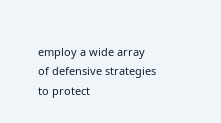employ a wide array of defensive strategies to protect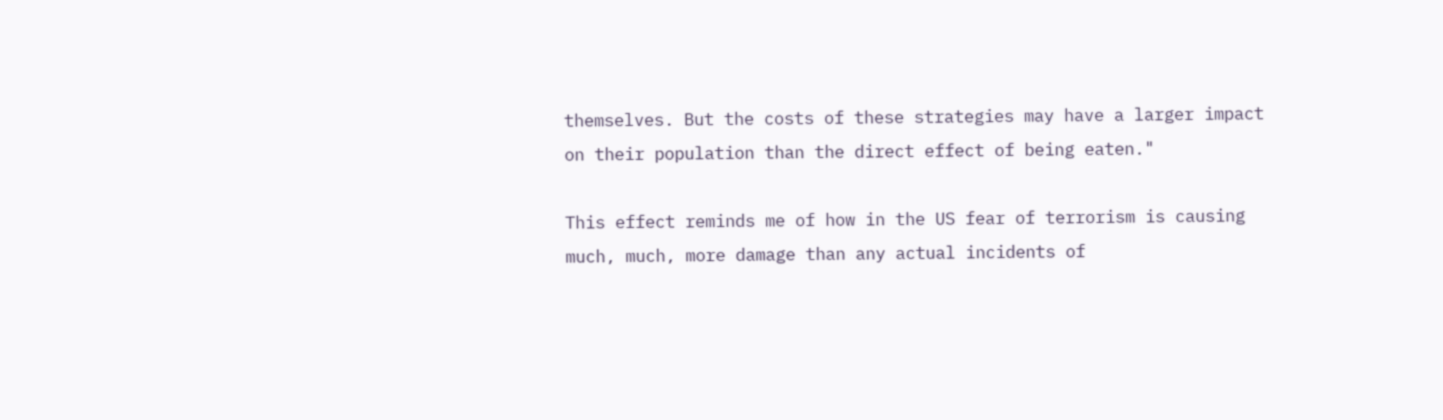themselves. But the costs of these strategies may have a larger impact
on their population than the direct effect of being eaten."

This effect reminds me of how in the US fear of terrorism is causing
much, much, more damage than any actual incidents of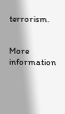terrorism.


More information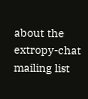about the extropy-chat mailing list